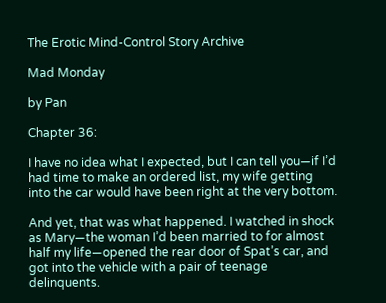The Erotic Mind-Control Story Archive

Mad Monday

by Pan

Chapter 36:

I have no idea what I expected, but I can tell you—if I’d had time to make an ordered list, my wife getting into the car would have been right at the very bottom.

And yet, that was what happened. I watched in shock as Mary—the woman I’d been married to for almost half my life—opened the rear door of Spat’s car, and got into the vehicle with a pair of teenage delinquents.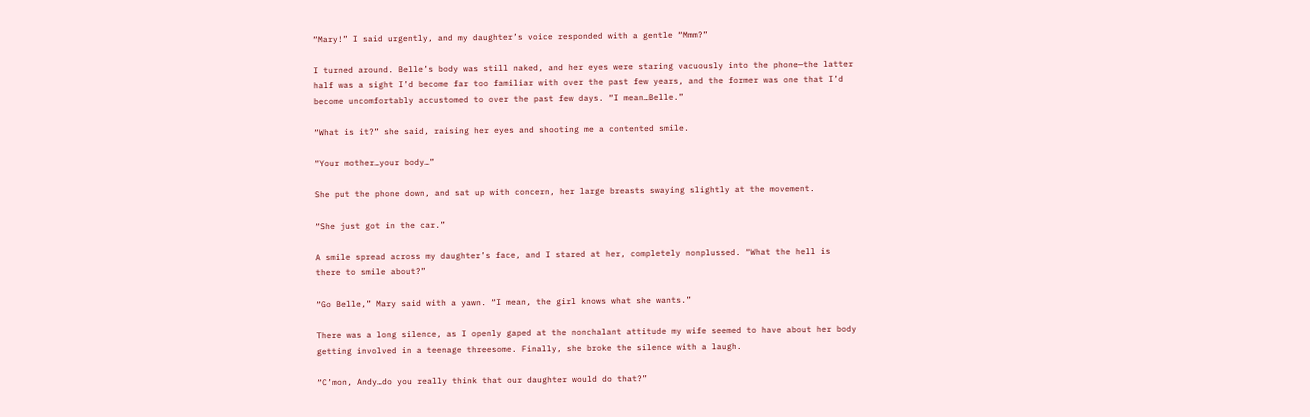“Mary!” I said urgently, and my daughter’s voice responded with a gentle “Mmm?”

I turned around. Belle’s body was still naked, and her eyes were staring vacuously into the phone—the latter half was a sight I’d become far too familiar with over the past few years, and the former was one that I’d become uncomfortably accustomed to over the past few days. “I mean…Belle.”

“What is it?” she said, raising her eyes and shooting me a contented smile.

“Your mother…your body…”

She put the phone down, and sat up with concern, her large breasts swaying slightly at the movement.

“She just got in the car.”

A smile spread across my daughter’s face, and I stared at her, completely nonplussed. “What the hell is there to smile about?”

“Go Belle,” Mary said with a yawn. “I mean, the girl knows what she wants.”

There was a long silence, as I openly gaped at the nonchalant attitude my wife seemed to have about her body getting involved in a teenage threesome. Finally, she broke the silence with a laugh.

“C’mon, Andy…do you really think that our daughter would do that?”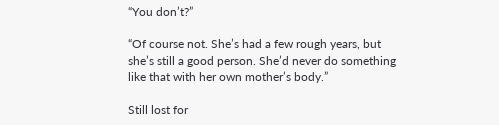“You don’t?”

“Of course not. She’s had a few rough years, but she’s still a good person. She’d never do something like that with her own mother’s body.”

Still lost for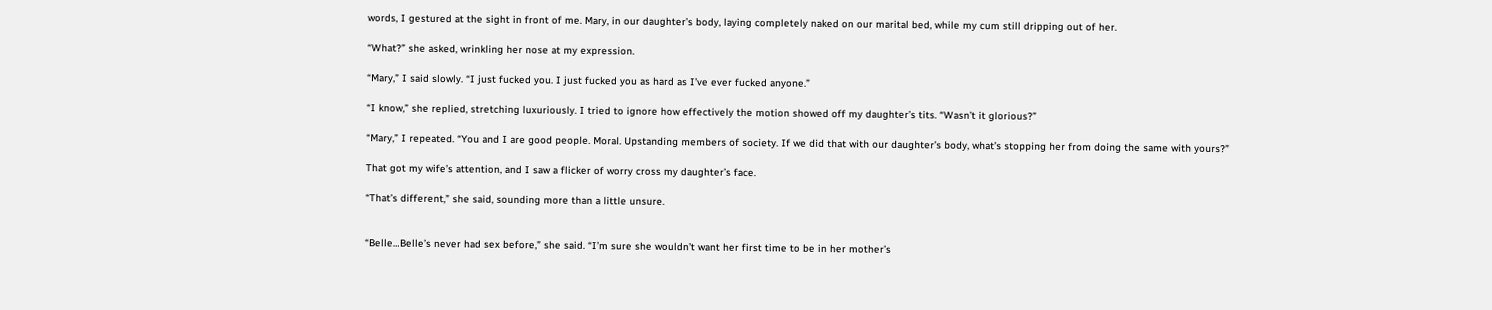words, I gestured at the sight in front of me. Mary, in our daughter’s body, laying completely naked on our marital bed, while my cum still dripping out of her.

“What?” she asked, wrinkling her nose at my expression.

“Mary,” I said slowly. “I just fucked you. I just fucked you as hard as I’ve ever fucked anyone.”

“I know,” she replied, stretching luxuriously. I tried to ignore how effectively the motion showed off my daughter’s tits. “Wasn’t it glorious?”

“Mary,” I repeated. “You and I are good people. Moral. Upstanding members of society. If we did that with our daughter’s body, what’s stopping her from doing the same with yours?”

That got my wife’s attention, and I saw a flicker of worry cross my daughter’s face.

“That’s different,” she said, sounding more than a little unsure.


“Belle…Belle’s never had sex before,” she said. “I’m sure she wouldn’t want her first time to be in her mother’s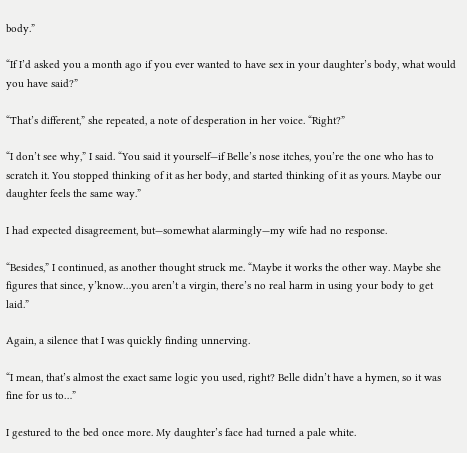body.”

“If I’d asked you a month ago if you ever wanted to have sex in your daughter’s body, what would you have said?”

“That’s different,” she repeated, a note of desperation in her voice. “Right?”

“I don’t see why,” I said. “You said it yourself—if Belle’s nose itches, you’re the one who has to scratch it. You stopped thinking of it as her body, and started thinking of it as yours. Maybe our daughter feels the same way.”

I had expected disagreement, but—somewhat alarmingly—my wife had no response.

“Besides,” I continued, as another thought struck me. “Maybe it works the other way. Maybe she figures that since, y’know…you aren’t a virgin, there’s no real harm in using your body to get laid.”

Again, a silence that I was quickly finding unnerving.

“I mean, that’s almost the exact same logic you used, right? Belle didn’t have a hymen, so it was fine for us to…”

I gestured to the bed once more. My daughter’s face had turned a pale white.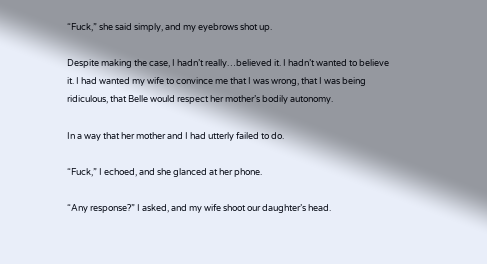“Fuck,” she said simply, and my eyebrows shot up.

Despite making the case, I hadn’t really…believed it. I hadn’t wanted to believe it. I had wanted my wife to convince me that I was wrong, that I was being ridiculous, that Belle would respect her mother’s bodily autonomy.

In a way that her mother and I had utterly failed to do.

“Fuck,” I echoed, and she glanced at her phone.

“Any response?” I asked, and my wife shoot our daughter’s head.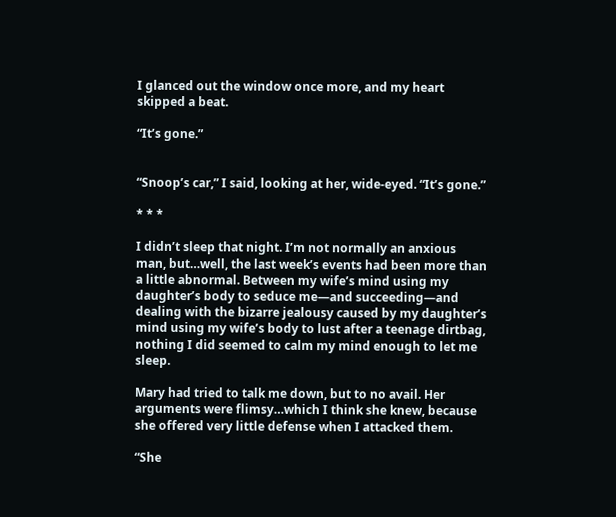I glanced out the window once more, and my heart skipped a beat.

“It’s gone.”


“Snoop’s car,” I said, looking at her, wide-eyed. “It’s gone.”

* * *

I didn’t sleep that night. I’m not normally an anxious man, but…well, the last week’s events had been more than a little abnormal. Between my wife’s mind using my daughter’s body to seduce me—and succeeding—and dealing with the bizarre jealousy caused by my daughter’s mind using my wife’s body to lust after a teenage dirtbag, nothing I did seemed to calm my mind enough to let me sleep.

Mary had tried to talk me down, but to no avail. Her arguments were flimsy…which I think she knew, because she offered very little defense when I attacked them.

“She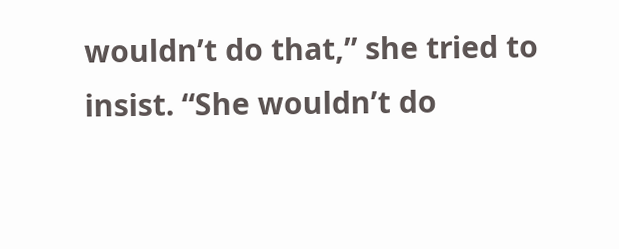wouldn’t do that,” she tried to insist. “She wouldn’t do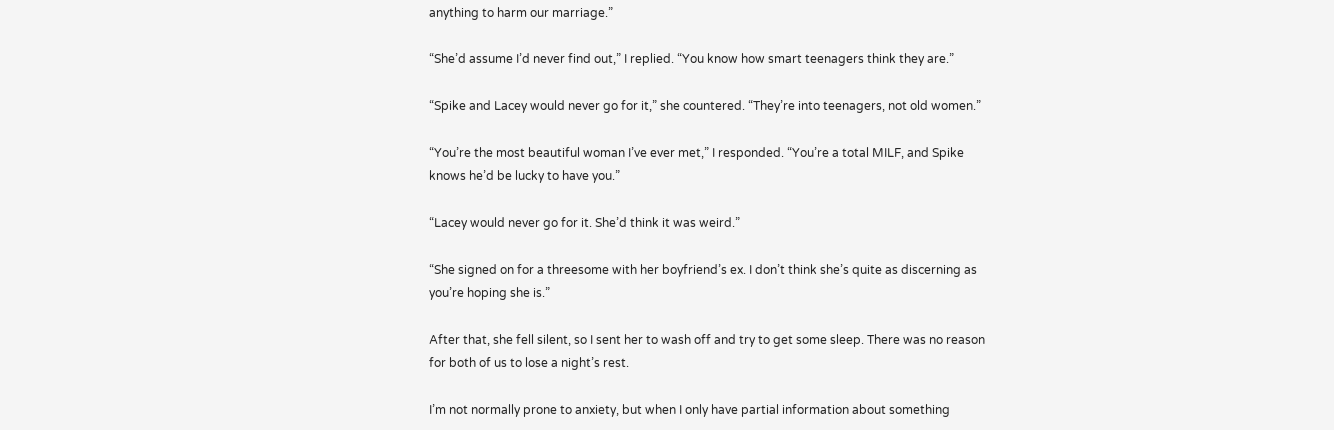anything to harm our marriage.”

“She’d assume I’d never find out,” I replied. “You know how smart teenagers think they are.”

“Spike and Lacey would never go for it,” she countered. “They’re into teenagers, not old women.”

“You’re the most beautiful woman I’ve ever met,” I responded. “You’re a total MILF, and Spike knows he’d be lucky to have you.”

“Lacey would never go for it. She’d think it was weird.”

“She signed on for a threesome with her boyfriend’s ex. I don’t think she’s quite as discerning as you’re hoping she is.”

After that, she fell silent, so I sent her to wash off and try to get some sleep. There was no reason for both of us to lose a night’s rest.

I’m not normally prone to anxiety, but when I only have partial information about something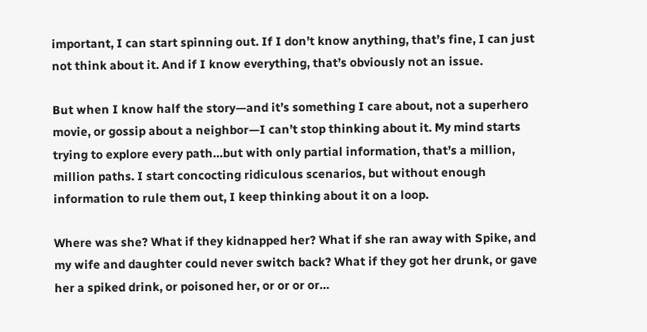important, I can start spinning out. If I don’t know anything, that’s fine, I can just not think about it. And if I know everything, that’s obviously not an issue.

But when I know half the story—and it’s something I care about, not a superhero movie, or gossip about a neighbor—I can’t stop thinking about it. My mind starts trying to explore every path…but with only partial information, that’s a million, million paths. I start concocting ridiculous scenarios, but without enough information to rule them out, I keep thinking about it on a loop.

Where was she? What if they kidnapped her? What if she ran away with Spike, and my wife and daughter could never switch back? What if they got her drunk, or gave her a spiked drink, or poisoned her, or or or or…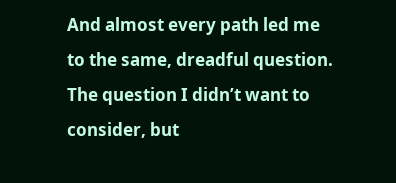And almost every path led me to the same, dreadful question. The question I didn’t want to consider, but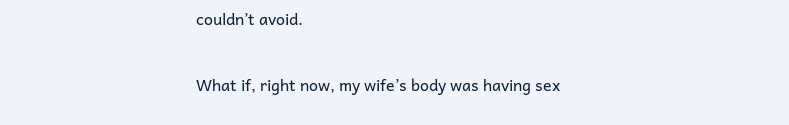couldn’t avoid.

What if, right now, my wife’s body was having sex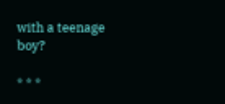with a teenage boy?

* * *